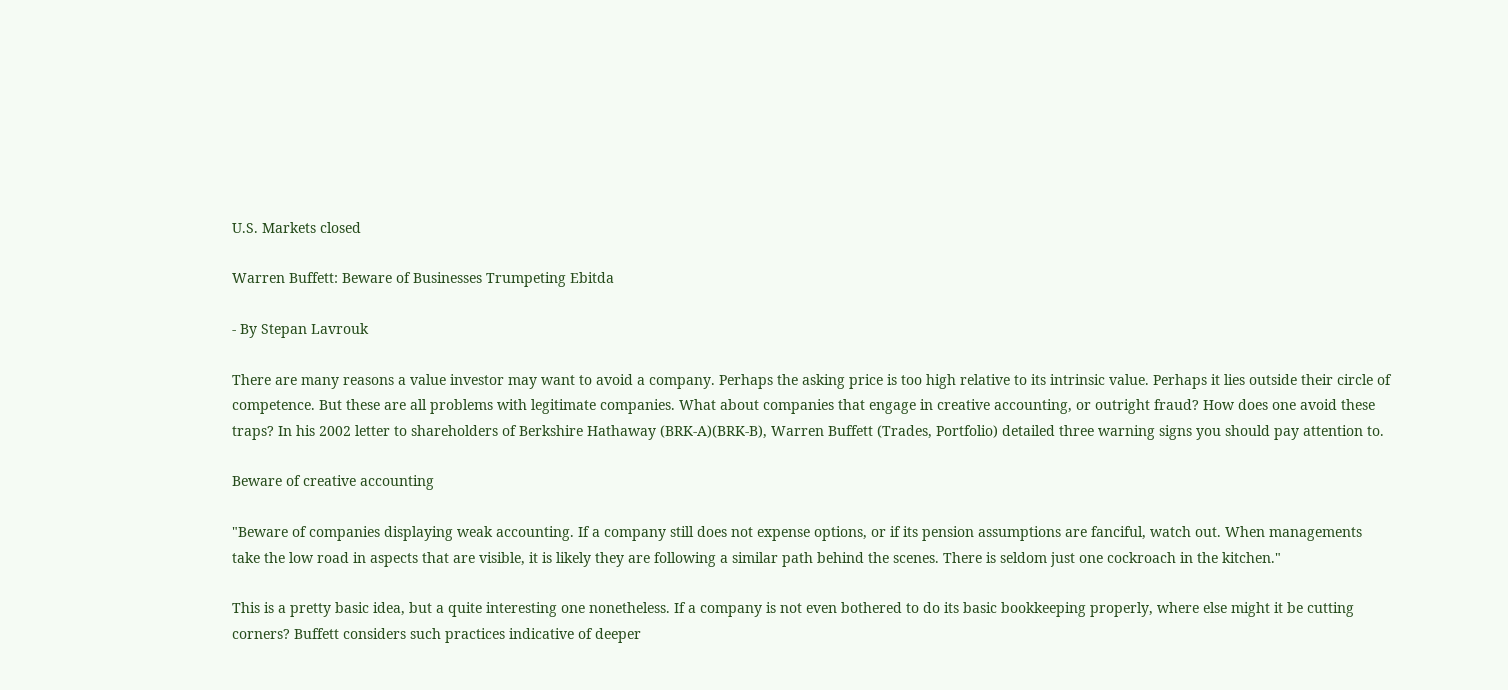U.S. Markets closed

Warren Buffett: Beware of Businesses Trumpeting Ebitda

- By Stepan Lavrouk

There are many reasons a value investor may want to avoid a company. Perhaps the asking price is too high relative to its intrinsic value. Perhaps it lies outside their circle of competence. But these are all problems with legitimate companies. What about companies that engage in creative accounting, or outright fraud? How does one avoid these traps? In his 2002 letter to shareholders of Berkshire Hathaway (BRK-A)(BRK-B), Warren Buffett (Trades, Portfolio) detailed three warning signs you should pay attention to.

Beware of creative accounting

"Beware of companies displaying weak accounting. If a company still does not expense options, or if its pension assumptions are fanciful, watch out. When managements take the low road in aspects that are visible, it is likely they are following a similar path behind the scenes. There is seldom just one cockroach in the kitchen."

This is a pretty basic idea, but a quite interesting one nonetheless. If a company is not even bothered to do its basic bookkeeping properly, where else might it be cutting corners? Buffett considers such practices indicative of deeper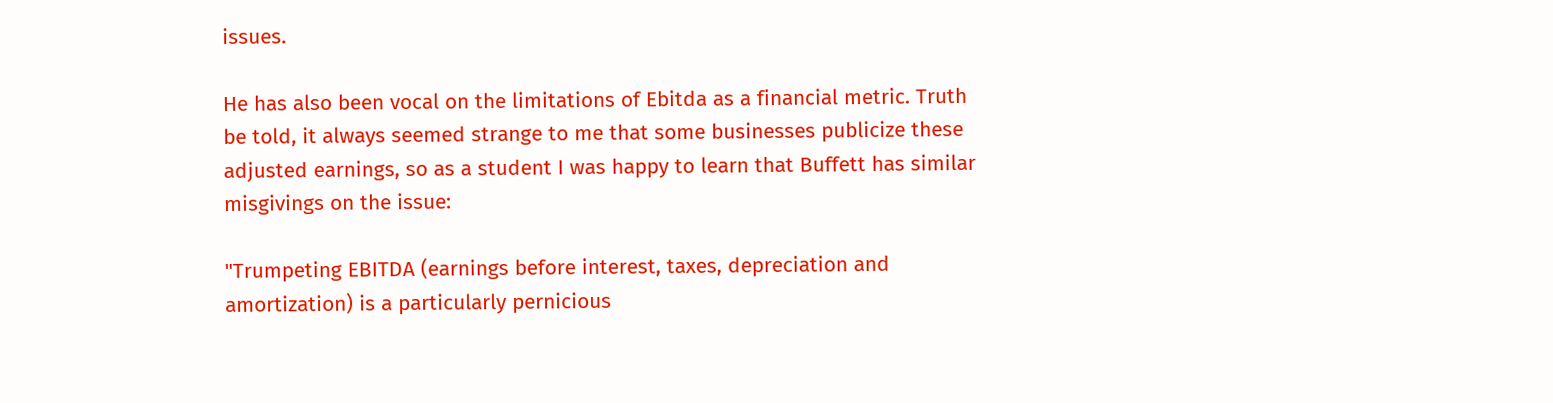issues.

He has also been vocal on the limitations of Ebitda as a financial metric. Truth be told, it always seemed strange to me that some businesses publicize these adjusted earnings, so as a student I was happy to learn that Buffett has similar misgivings on the issue:

"Trumpeting EBITDA (earnings before interest, taxes, depreciation and amortization) is a particularly pernicious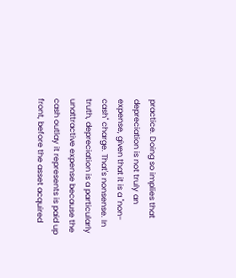practice. Doing so implies that depreciation is not truly an expense, given that it is a "non-cash" charge. That's nonsense. In truth, depreciation is a particularly unattractive expense because the cash outlay it represents is paid up front, before the asset acquired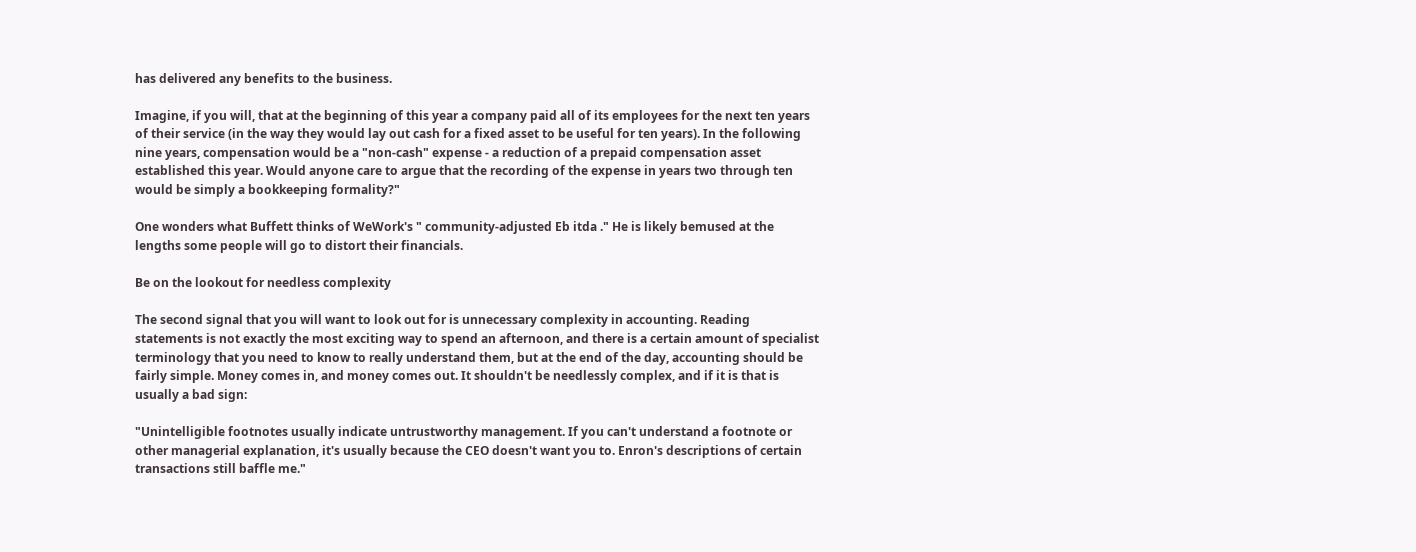has delivered any benefits to the business.

Imagine, if you will, that at the beginning of this year a company paid all of its employees for the next ten years of their service (in the way they would lay out cash for a fixed asset to be useful for ten years). In the following nine years, compensation would be a "non-cash" expense - a reduction of a prepaid compensation asset established this year. Would anyone care to argue that the recording of the expense in years two through ten would be simply a bookkeeping formality?"

One wonders what Buffett thinks of WeWork's " community-adjusted Eb itda ." He is likely bemused at the lengths some people will go to distort their financials.

Be on the lookout for needless complexity

The second signal that you will want to look out for is unnecessary complexity in accounting. Reading statements is not exactly the most exciting way to spend an afternoon, and there is a certain amount of specialist terminology that you need to know to really understand them, but at the end of the day, accounting should be fairly simple. Money comes in, and money comes out. It shouldn't be needlessly complex, and if it is that is usually a bad sign:

"Unintelligible footnotes usually indicate untrustworthy management. If you can't understand a footnote or other managerial explanation, it's usually because the CEO doesn't want you to. Enron's descriptions of certain transactions still baffle me."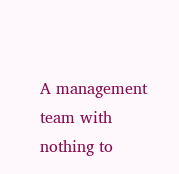A management team with nothing to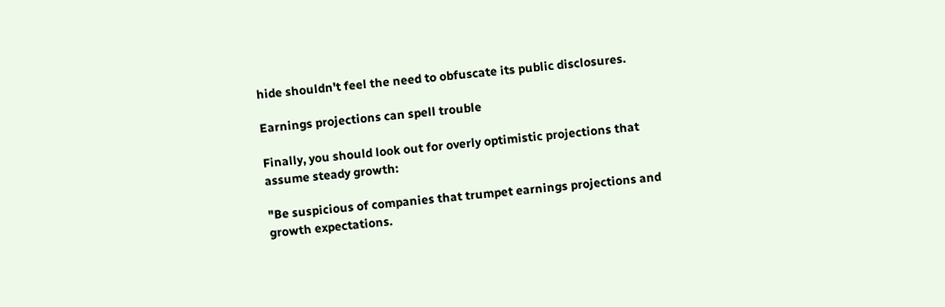hide shouldn't feel the need to obfuscate its public disclosures.

Earnings projections can spell trouble

Finally, you should look out for overly optimistic projections that assume steady growth:

"Be suspicious of companies that trumpet earnings projections and growth expectations.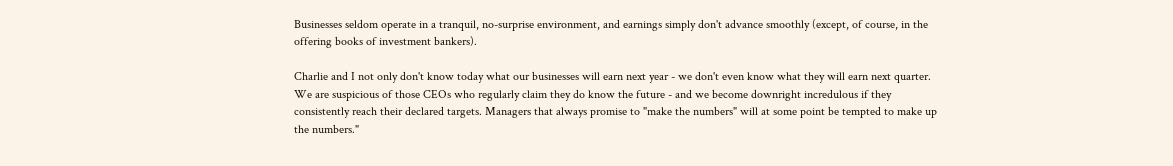Businesses seldom operate in a tranquil, no-surprise environment, and earnings simply don't advance smoothly (except, of course, in the offering books of investment bankers).

Charlie and I not only don't know today what our businesses will earn next year - we don't even know what they will earn next quarter. We are suspicious of those CEOs who regularly claim they do know the future - and we become downright incredulous if they consistently reach their declared targets. Managers that always promise to "make the numbers" will at some point be tempted to make up the numbers."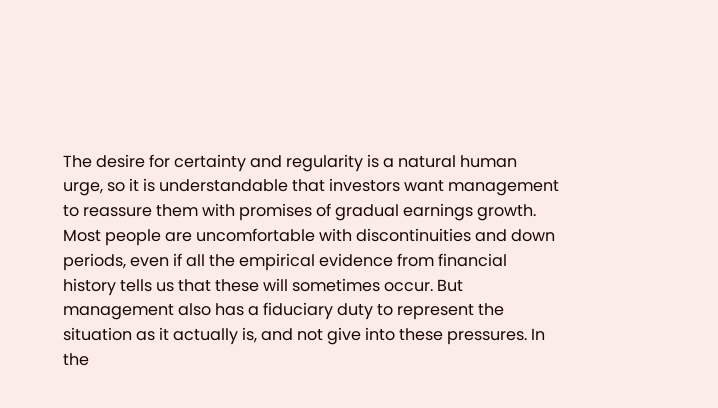The desire for certainty and regularity is a natural human urge, so it is understandable that investors want management to reassure them with promises of gradual earnings growth. Most people are uncomfortable with discontinuities and down periods, even if all the empirical evidence from financial history tells us that these will sometimes occur. But management also has a fiduciary duty to represent the situation as it actually is, and not give into these pressures. In the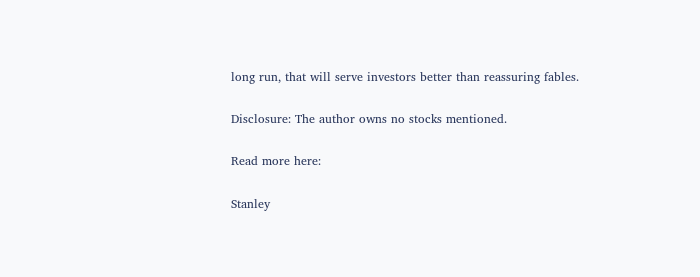long run, that will serve investors better than reassuring fables.

Disclosure: The author owns no stocks mentioned.

Read more here:

Stanley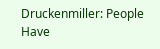Druckenmiller: People Have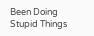Been Doing Stupid Things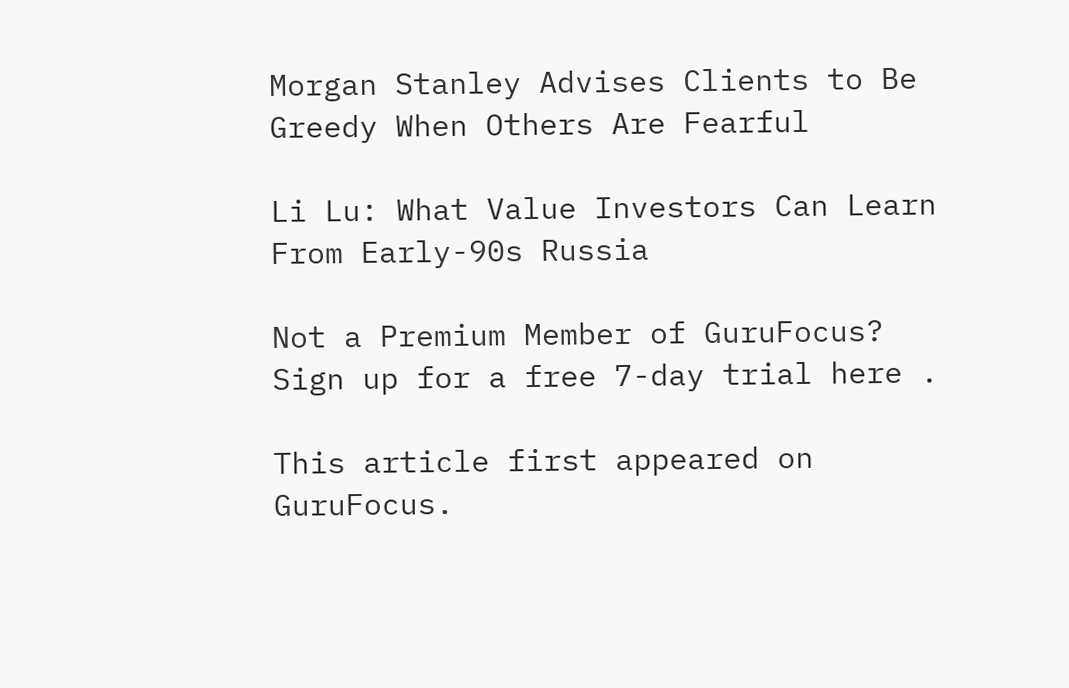Morgan Stanley Advises Clients to Be Greedy When Others Are Fearful

Li Lu: What Value Investors Can Learn From Early-90s Russia

Not a Premium Member of GuruFocus? Sign up for a free 7-day trial here .

This article first appeared on GuruFocus.